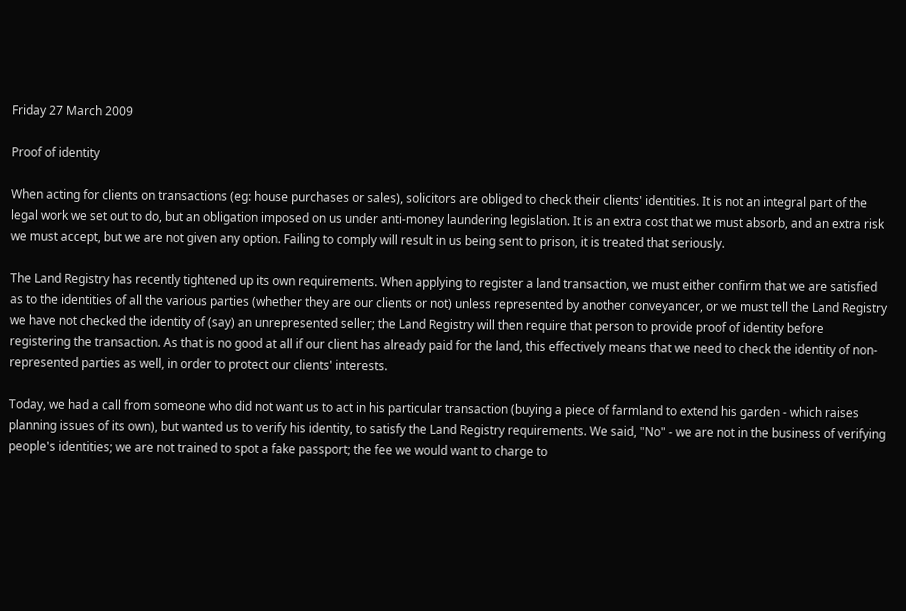Friday 27 March 2009

Proof of identity

When acting for clients on transactions (eg: house purchases or sales), solicitors are obliged to check their clients' identities. It is not an integral part of the legal work we set out to do, but an obligation imposed on us under anti-money laundering legislation. It is an extra cost that we must absorb, and an extra risk we must accept, but we are not given any option. Failing to comply will result in us being sent to prison, it is treated that seriously.

The Land Registry has recently tightened up its own requirements. When applying to register a land transaction, we must either confirm that we are satisfied as to the identities of all the various parties (whether they are our clients or not) unless represented by another conveyancer, or we must tell the Land Registry we have not checked the identity of (say) an unrepresented seller; the Land Registry will then require that person to provide proof of identity before registering the transaction. As that is no good at all if our client has already paid for the land, this effectively means that we need to check the identity of non-represented parties as well, in order to protect our clients' interests.

Today, we had a call from someone who did not want us to act in his particular transaction (buying a piece of farmland to extend his garden - which raises planning issues of its own), but wanted us to verify his identity, to satisfy the Land Registry requirements. We said, "No" - we are not in the business of verifying people's identities; we are not trained to spot a fake passport; the fee we would want to charge to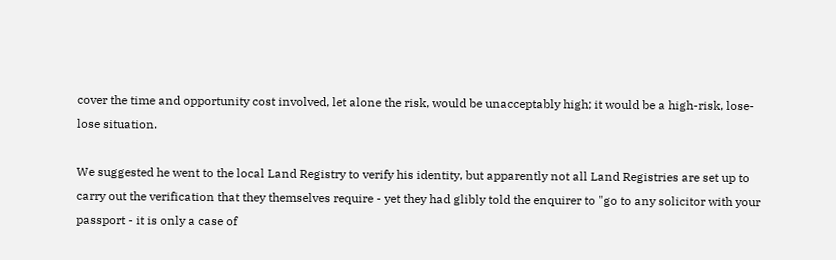cover the time and opportunity cost involved, let alone the risk, would be unacceptably high; it would be a high-risk, lose-lose situation.

We suggested he went to the local Land Registry to verify his identity, but apparently not all Land Registries are set up to carry out the verification that they themselves require - yet they had glibly told the enquirer to "go to any solicitor with your passport - it is only a case of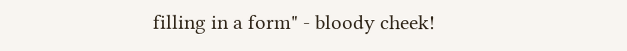filling in a form" - bloody cheek!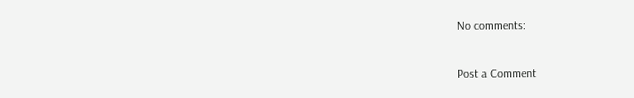No comments:

Post a Comment